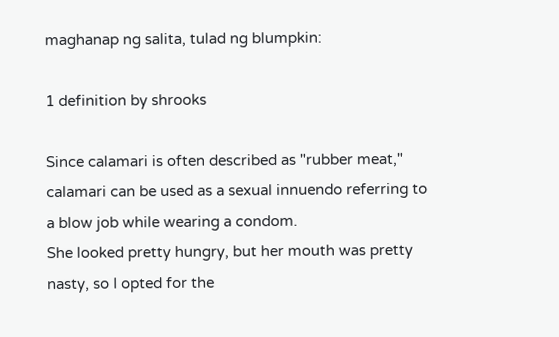maghanap ng salita, tulad ng blumpkin:

1 definition by shrooks

Since calamari is often described as "rubber meat," calamari can be used as a sexual innuendo referring to a blow job while wearing a condom.
She looked pretty hungry, but her mouth was pretty nasty, so I opted for the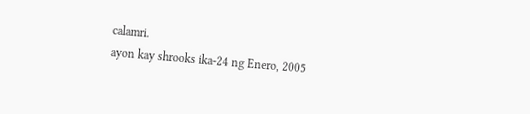calamri.
ayon kay shrooks ika-24 ng Enero, 2005